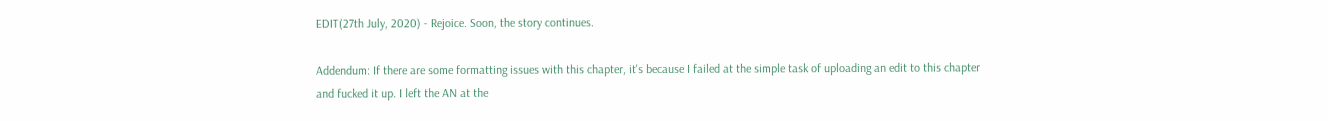EDIT(27th July, 2020) - Rejoice. Soon, the story continues.

Addendum: If there are some formatting issues with this chapter, it's because I failed at the simple task of uploading an edit to this chapter and fucked it up. I left the AN at the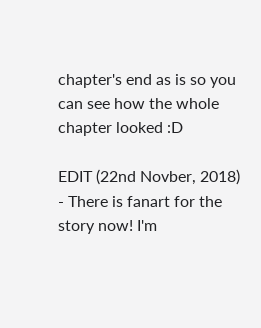chapter's end as is so you can see how the whole chapter looked :D

EDIT (22nd Novber, 2018) - There is fanart for the story now! I'm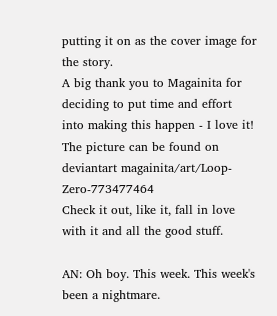putting it on as the cover image for the story.
A big thank you to Magainita for deciding to put time and effort into making this happen - I love it!
The picture can be found on deviantart magainita/art/Loop-Zero-773477464
Check it out, like it, fall in love with it and all the good stuff.

AN: Oh boy. This week. This week's been a nightmare.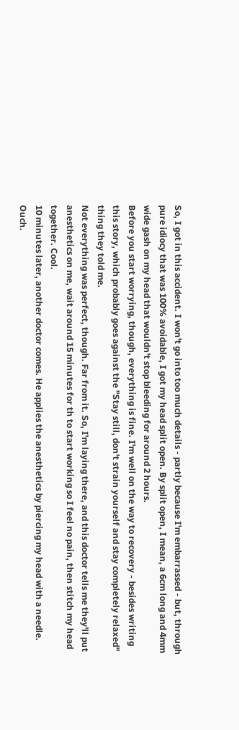So, I got in this accident. I won't go into too much details - partly because I'm embarrassed - but, through pure idiocy that was 100% avoidable, I got my head split open. By split open, I mean, a 6cm long and 4mm wide gash on my head that wouldn't stop bleeding for around 2 hours.
Before you start worrying, though, everything is fine. I'm well on the way to recovery - besides writing this story, which probably goes against the "Stay still, don't strain yourself and stay completely relaxed" thing they told me.
Not everything was perfect, though. Far from it. So, I'm laying there, and this doctor tells me they'll put anesthetics on me, wait around 15 minutes for th to start working so I feel no pain, then stitch my head together. Cool.
10 minutes later, another doctor comes. He applies the anesthetics by piercing my head with a needle. Ouch.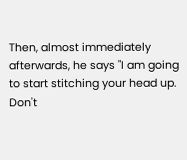Then, almost immediately afterwards, he says "I am going to start stitching your head up. Don't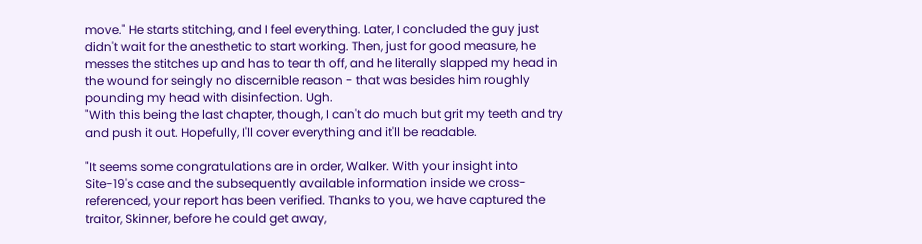move." He starts stitching, and I feel everything. Later, I concluded the guy just didn't wait for the anesthetic to start working. Then, just for good measure, he messes the stitches up and has to tear th off, and he literally slapped my head in the wound for seingly no discernible reason - that was besides him roughly pounding my head with disinfection. Ugh.
"With this being the last chapter, though, I can't do much but grit my teeth and try and push it out. Hopefully, I'll cover everything and it'll be readable.

"It seems some congratulations are in order, Walker. With your insight into Site-19's case and the subsequently available information inside we cross-referenced, your report has been verified. Thanks to you, we have captured the traitor, Skinner, before he could get away,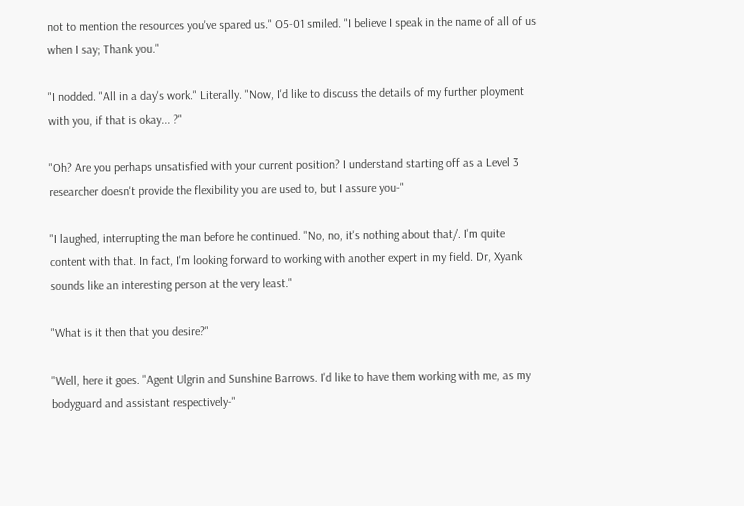not to mention the resources you've spared us." O5-01 smiled. "I believe I speak in the name of all of us when I say; Thank you."

"I nodded. "All in a day's work." Literally. "Now, I'd like to discuss the details of my further ployment with you, if that is okay... ?"

"Oh? Are you perhaps unsatisfied with your current position? I understand starting off as a Level 3 researcher doesn't provide the flexibility you are used to, but I assure you-"

"I laughed, interrupting the man before he continued. "No, no, it's nothing about that/. I'm quite content with that. In fact, I'm looking forward to working with another expert in my field. Dr, Xyank sounds like an interesting person at the very least."

"What is it then that you desire?"

"Well, here it goes. "Agent Ulgrin and Sunshine Barrows. I'd like to have them working with me, as my bodyguard and assistant respectively-"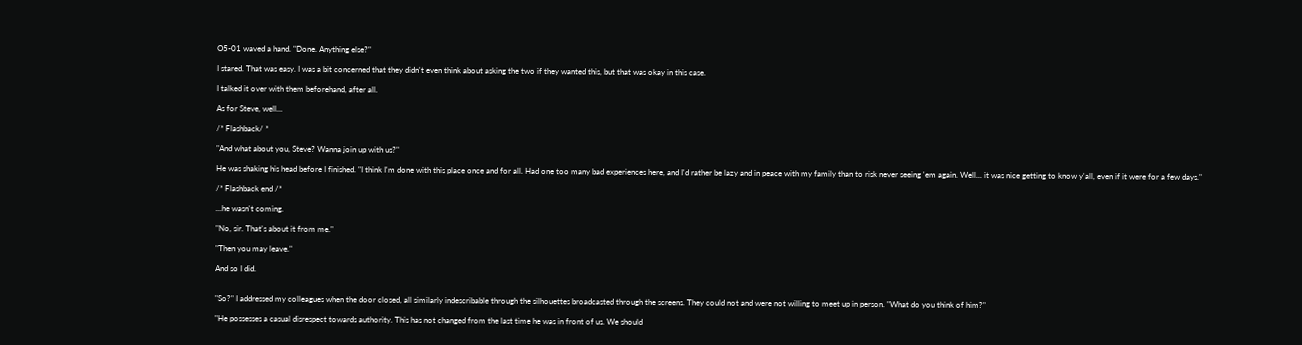O5-01 waved a hand. "Done. Anything else?"

I stared. That was easy. I was a bit concerned that they didn't even think about asking the two if they wanted this, but that was okay in this case.

I talked it over with them beforehand, after all.

As for Steve, well...

/* Flashback/ *

"And what about you, Steve? Wanna join up with us?"

He was shaking his head before I finished. "I think I'm done with this place once and for all. Had one too many bad experiences here, and I'd rather be lazy and in peace with my family than to risk never seeing 'em again. Well... it was nice getting to know y'all, even if it were for a few days."

/* Flashback end /*

...he wasn't coming.

"No, sir. That's about it from me."

"Then you may leave."

And so I did.


"So?" I addressed my colleagues when the door closed, all similarly indescribable through the silhouettes broadcasted through the screens. They could not and were not willing to meet up in person. "What do you think of him?"

"He possesses a casual disrespect towards authority. This has not changed from the last time he was in front of us. We should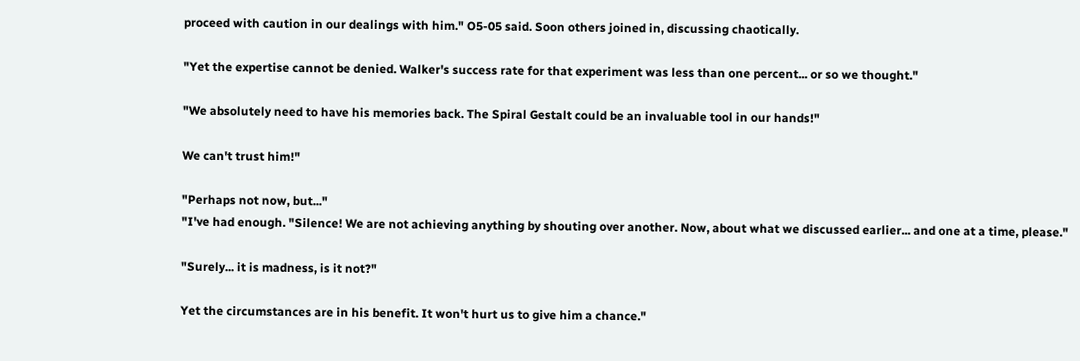proceed with caution in our dealings with him." O5-05 said. Soon others joined in, discussing chaotically.

"Yet the expertise cannot be denied. Walker's success rate for that experiment was less than one percent... or so we thought."

"We absolutely need to have his memories back. The Spiral Gestalt could be an invaluable tool in our hands!"

We can't trust him!"

"Perhaps not now, but..."
"I've had enough. "Silence! We are not achieving anything by shouting over another. Now, about what we discussed earlier... and one at a time, please."

"Surely... it is madness, is it not?"

Yet the circumstances are in his benefit. It won't hurt us to give him a chance."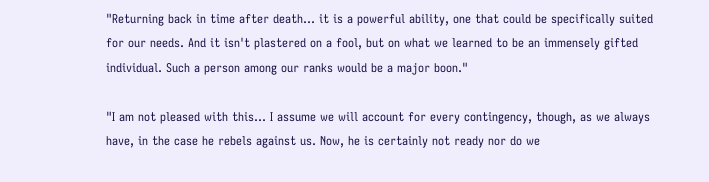"Returning back in time after death... it is a powerful ability, one that could be specifically suited for our needs. And it isn't plastered on a fool, but on what we learned to be an immensely gifted individual. Such a person among our ranks would be a major boon."

"I am not pleased with this... I assume we will account for every contingency, though, as we always have, in the case he rebels against us. Now, he is certainly not ready nor do we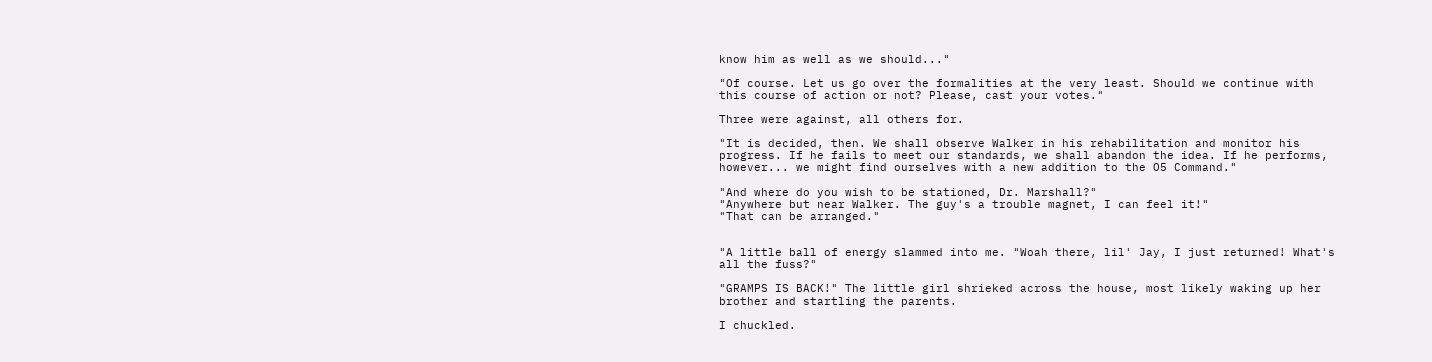know him as well as we should..."

"Of course. Let us go over the formalities at the very least. Should we continue with this course of action or not? Please, cast your votes."

Three were against, all others for.

"It is decided, then. We shall observe Walker in his rehabilitation and monitor his progress. If he fails to meet our standards, we shall abandon the idea. If he performs, however... we might find ourselves with a new addition to the O5 Command."

"And where do you wish to be stationed, Dr. Marshall?"
"Anywhere but near Walker. The guy's a trouble magnet, I can feel it!"
"That can be arranged."


"A little ball of energy slammed into me. "Woah there, lil' Jay, I just returned! What's all the fuss?"

"GRAMPS IS BACK!" The little girl shrieked across the house, most likely waking up her brother and startling the parents.

I chuckled.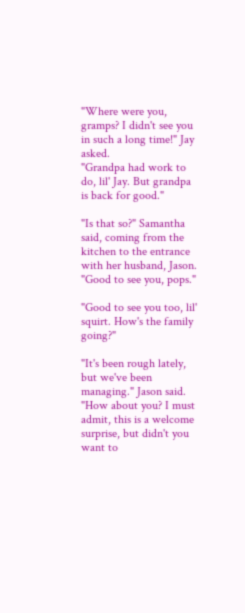"Where were you, gramps? I didn't see you in such a long time!" Jay asked.
"Grandpa had work to do, lil' Jay. But grandpa is back for good."

"Is that so?" Samantha said, coming from the kitchen to the entrance with her husband, Jason. "Good to see you, pops."

"Good to see you too, lil' squirt. How's the family going?"

"It's been rough lately, but we've been managing." Jason said. "How about you? I must admit, this is a welcome surprise, but didn't you want to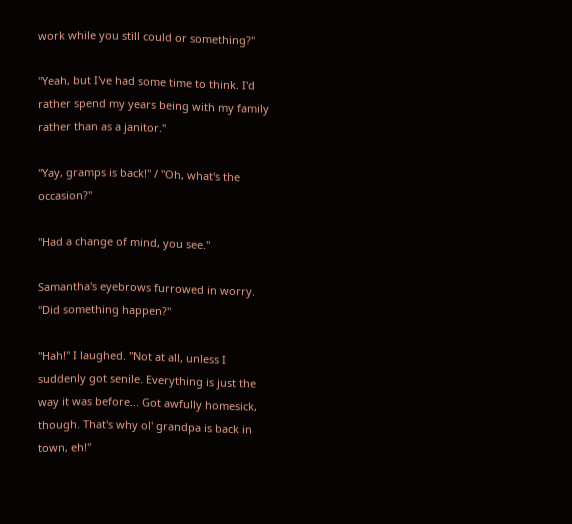work while you still could or something?"

"Yeah, but I've had some time to think. I'd rather spend my years being with my family rather than as a janitor."

"Yay, gramps is back!" / "Oh, what's the occasion?"

"Had a change of mind, you see."

Samantha's eyebrows furrowed in worry. "Did something happen?"

"Hah!" I laughed. "Not at all, unless I suddenly got senile. Everything is just the way it was before... Got awfully homesick, though. That's why ol' grandpa is back in town, eh!"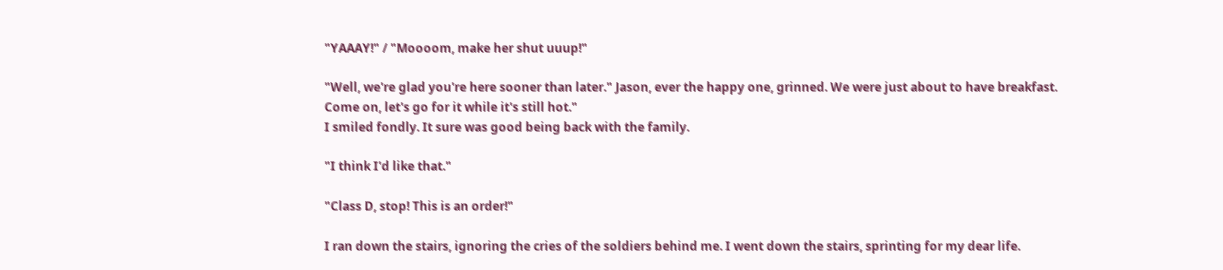"YAAAY!" / "Moooom, make her shut uuup!"

"Well, we're glad you're here sooner than later." Jason, ever the happy one, grinned. We were just about to have breakfast. Come on, let's go for it while it's still hot."
I smiled fondly. It sure was good being back with the family.

"I think I'd like that."

"Class D, stop! This is an order!"

I ran down the stairs, ignoring the cries of the soldiers behind me. I went down the stairs, sprinting for my dear life.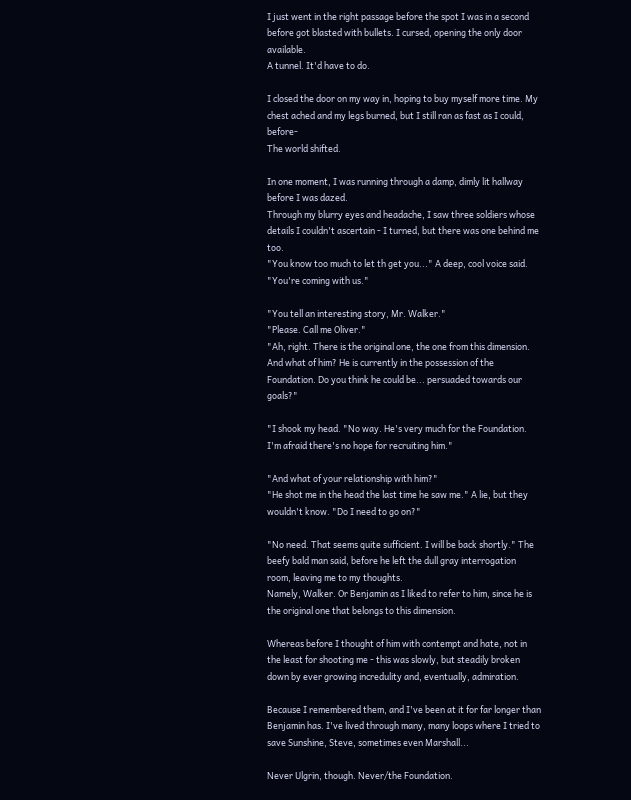I just went in the right passage before the spot I was in a second before got blasted with bullets. I cursed, opening the only door available.
A tunnel. It'd have to do.

I closed the door on my way in, hoping to buy myself more time. My chest ached and my legs burned, but I still ran as fast as I could, before-
The world shifted.

In one moment, I was running through a damp, dimly lit hallway before I was dazed.
Through my blurry eyes and headache, I saw three soldiers whose details I couldn't ascertain - I turned, but there was one behind me too.
"You know too much to let th get you..." A deep, cool voice said. "You're coming with us."

"You tell an interesting story, Mr. Walker."
"Please. Call me Oliver."
"Ah, right. There is the original one, the one from this dimension. And what of him? He is currently in the possession of the Foundation. Do you think he could be... persuaded towards our goals?"

"I shook my head. "No way. He's very much for the Foundation. I'm afraid there's no hope for recruiting him."

"And what of your relationship with him?"
"He shot me in the head the last time he saw me." A lie, but they wouldn't know. "Do I need to go on?"

"No need. That seems quite sufficient. I will be back shortly." The beefy bald man said, before he left the dull gray interrogation room, leaving me to my thoughts.
Namely, Walker. Or Benjamin as I liked to refer to him, since he is the original one that belongs to this dimension.

Whereas before I thought of him with contempt and hate, not in the least for shooting me - this was slowly, but steadily broken down by ever growing incredulity and, eventually, admiration.

Because I remembered them, and I've been at it for far longer than Benjamin has. I've lived through many, many loops where I tried to save Sunshine, Steve, sometimes even Marshall...

Never Ulgrin, though. Never/the Foundation.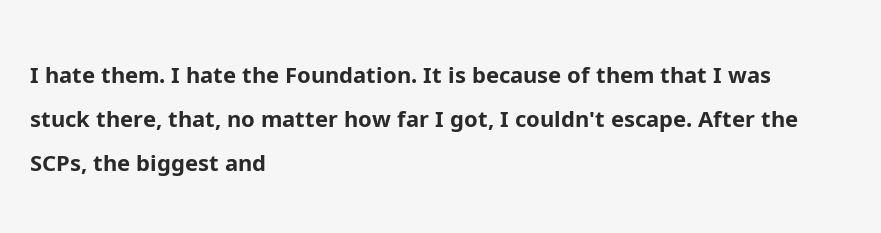I hate them. I hate the Foundation. It is because of them that I was stuck there, that, no matter how far I got, I couldn't escape. After the SCPs, the biggest and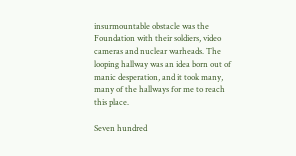insurmountable obstacle was the Foundation with their soldiers, video cameras and nuclear warheads. The looping hallway was an idea born out of manic desperation, and it took many, many of the hallways for me to reach this place.

Seven hundred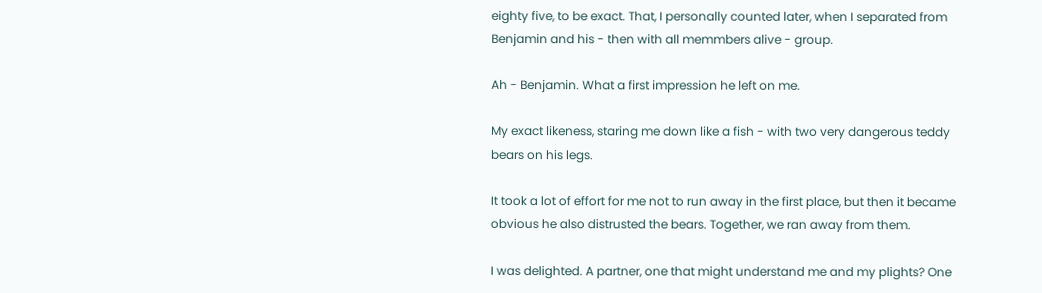eighty five, to be exact. That, I personally counted later, when I separated from Benjamin and his - then with all memmbers alive - group.

Ah - Benjamin. What a first impression he left on me.

My exact likeness, staring me down like a fish - with two very dangerous teddy bears on his legs.

It took a lot of effort for me not to run away in the first place, but then it became obvious he also distrusted the bears. Together, we ran away from them.

I was delighted. A partner, one that might understand me and my plights? One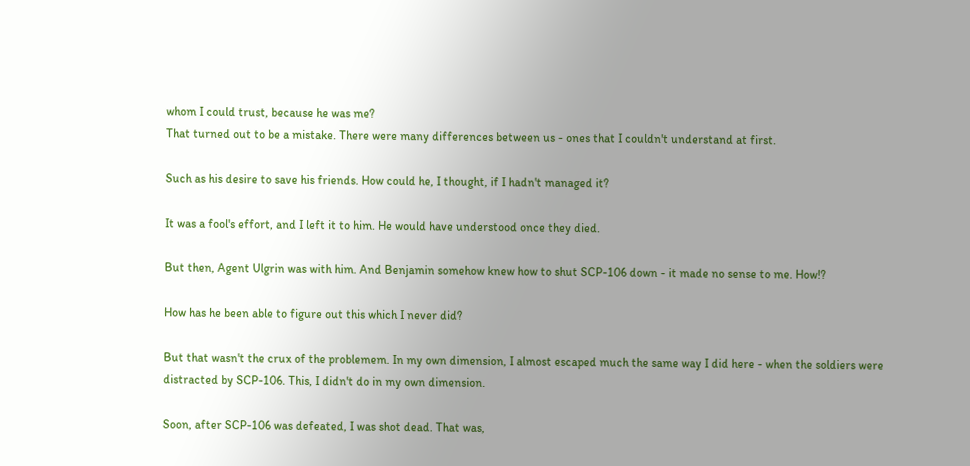whom I could trust, because he was me?
That turned out to be a mistake. There were many differences between us - ones that I couldn't understand at first.

Such as his desire to save his friends. How could he, I thought, if I hadn't managed it?

It was a fool's effort, and I left it to him. He would have understood once they died.

But then, Agent Ulgrin was with him. And Benjamin somehow knew how to shut SCP-106 down - it made no sense to me. How!?

How has he been able to figure out this which I never did?

But that wasn't the crux of the problemem. In my own dimension, I almost escaped much the same way I did here - when the soldiers were distracted by SCP-106. This, I didn't do in my own dimension.

Soon, after SCP-106 was defeated, I was shot dead. That was,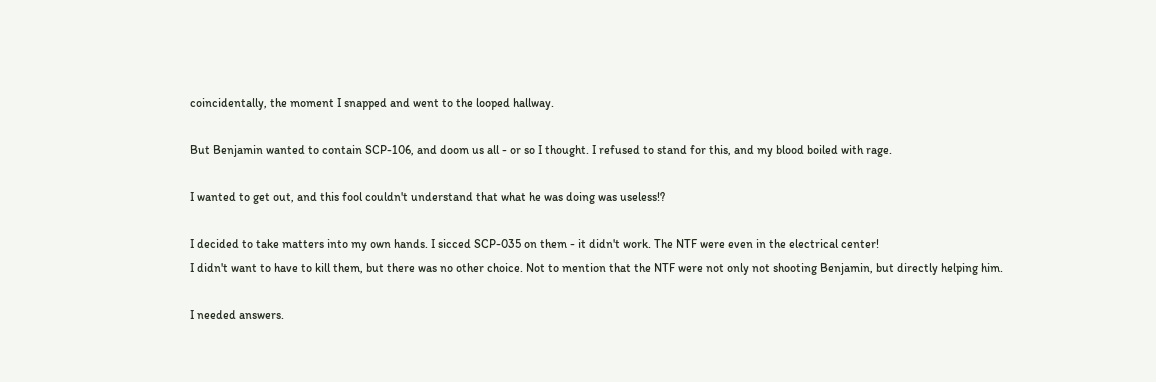coincidentally, the moment I snapped and went to the looped hallway.

But Benjamin wanted to contain SCP-106, and doom us all - or so I thought. I refused to stand for this, and my blood boiled with rage.

I wanted to get out, and this fool couldn't understand that what he was doing was useless!?

I decided to take matters into my own hands. I sicced SCP-035 on them - it didn't work. The NTF were even in the electrical center!
I didn't want to have to kill them, but there was no other choice. Not to mention that the NTF were not only not shooting Benjamin, but directly helping him.

I needed answers.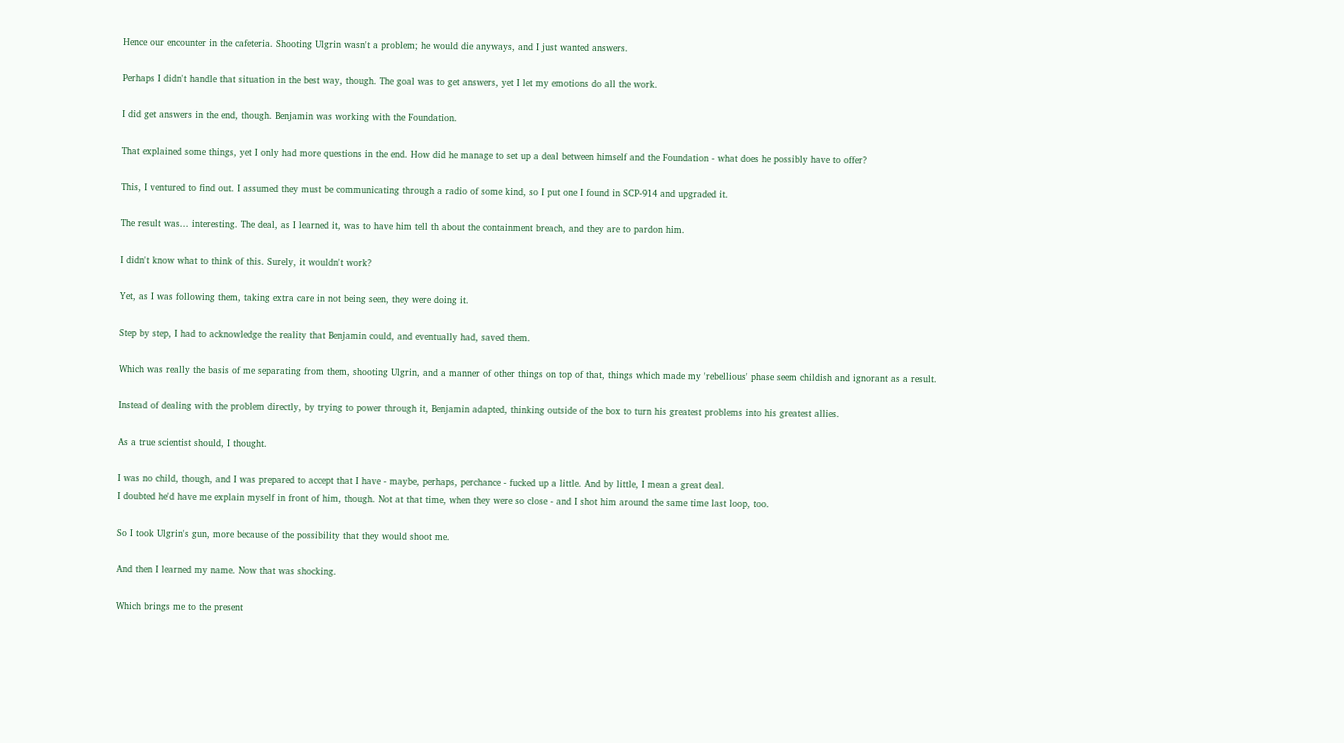Hence our encounter in the cafeteria. Shooting Ulgrin wasn't a problem; he would die anyways, and I just wanted answers.

Perhaps I didn't handle that situation in the best way, though. The goal was to get answers, yet I let my emotions do all the work.

I did get answers in the end, though. Benjamin was working with the Foundation.

That explained some things, yet I only had more questions in the end. How did he manage to set up a deal between himself and the Foundation - what does he possibly have to offer?

This, I ventured to find out. I assumed they must be communicating through a radio of some kind, so I put one I found in SCP-914 and upgraded it.

The result was... interesting. The deal, as I learned it, was to have him tell th about the containment breach, and they are to pardon him.

I didn't know what to think of this. Surely, it wouldn't work?

Yet, as I was following them, taking extra care in not being seen, they were doing it.

Step by step, I had to acknowledge the reality that Benjamin could, and eventually had, saved them.

Which was really the basis of me separating from them, shooting Ulgrin, and a manner of other things on top of that, things which made my 'rebellious' phase seem childish and ignorant as a result.

Instead of dealing with the problem directly, by trying to power through it, Benjamin adapted, thinking outside of the box to turn his greatest problems into his greatest allies.

As a true scientist should, I thought.

I was no child, though, and I was prepared to accept that I have - maybe, perhaps, perchance - fucked up a little. And by little, I mean a great deal.
I doubted he'd have me explain myself in front of him, though. Not at that time, when they were so close - and I shot him around the same time last loop, too.

So I took Ulgrin's gun, more because of the possibility that they would shoot me.

And then I learned my name. Now that was shocking.

Which brings me to the present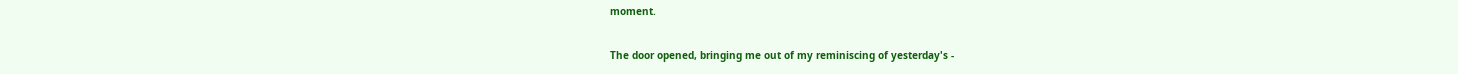moment.

The door opened, bringing me out of my reminiscing of yesterday's -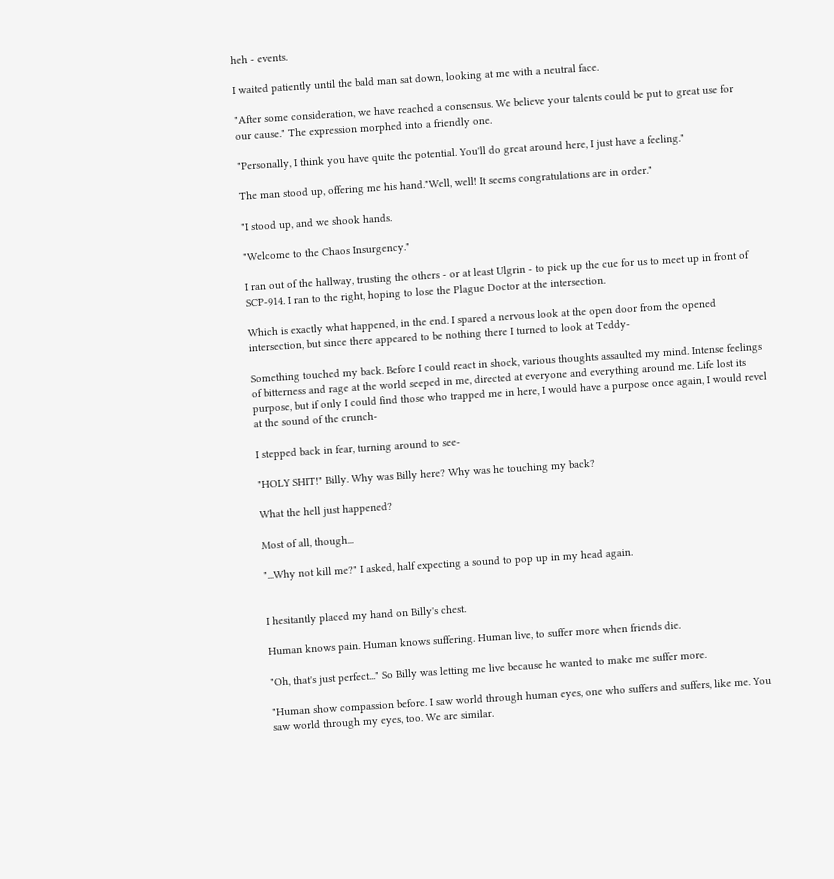heh - events.

I waited patiently until the bald man sat down, looking at me with a neutral face.

"After some consideration, we have reached a consensus. We believe your talents could be put to great use for our cause." The expression morphed into a friendly one.

"Personally, I think you have quite the potential. You'll do great around here, I just have a feeling."

The man stood up, offering me his hand."Well, well! It seems congratulations are in order."

"I stood up, and we shook hands.

"Welcome to the Chaos Insurgency."

I ran out of the hallway, trusting the others - or at least Ulgrin - to pick up the cue for us to meet up in front of SCP-914. I ran to the right, hoping to lose the Plague Doctor at the intersection.

Which is exactly what happened, in the end. I spared a nervous look at the open door from the opened intersection, but since there appeared to be nothing there I turned to look at Teddy-

Something touched my back. Before I could react in shock, various thoughts assaulted my mind. Intense feelings of bitterness and rage at the world seeped in me, directed at everyone and everything around me. Life lost its purpose, but if only I could find those who trapped me in here, I would have a purpose once again, I would revel at the sound of the crunch-

I stepped back in fear, turning around to see-

"HOLY SHIT!" Billy. Why was Billy here? Why was he touching my back?

What the hell just happened?

Most of all, though...

"...Why not kill me?" I asked, half expecting a sound to pop up in my head again.


I hesitantly placed my hand on Billy's chest.

Human knows pain. Human knows suffering. Human live, to suffer more when friends die.

"Oh, that's just perfect..." So Billy was letting me live because he wanted to make me suffer more.

"Human show compassion before. I saw world through human eyes, one who suffers and suffers, like me. You saw world through my eyes, too. We are similar.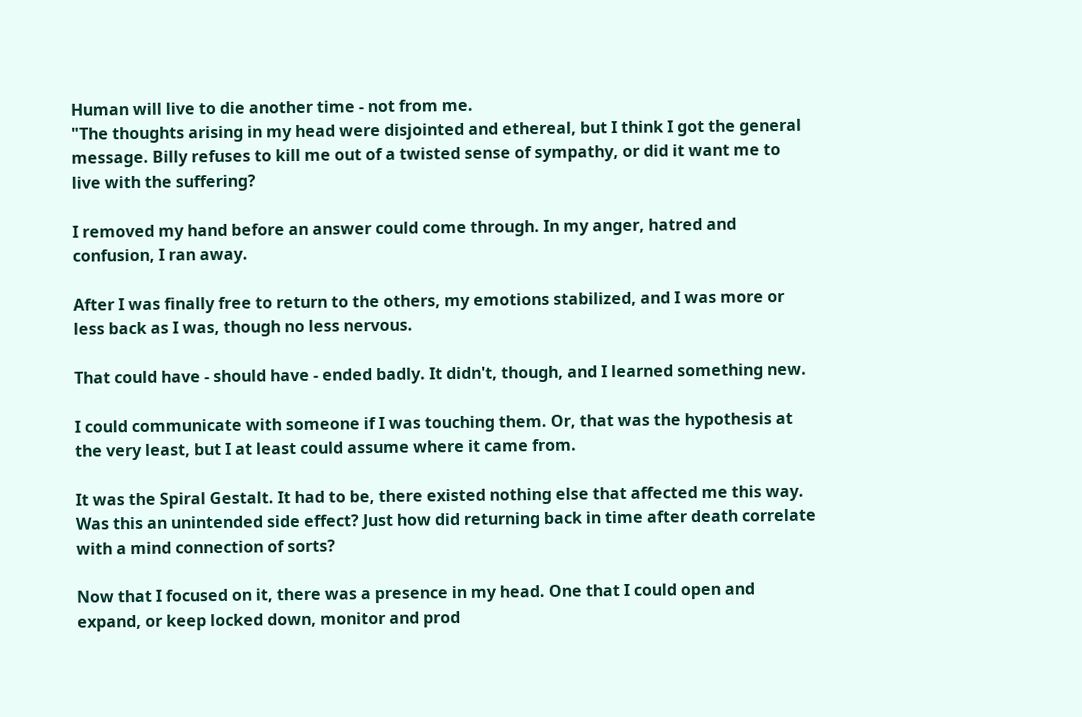Human will live to die another time - not from me.
"The thoughts arising in my head were disjointed and ethereal, but I think I got the general message. Billy refuses to kill me out of a twisted sense of sympathy, or did it want me to live with the suffering?

I removed my hand before an answer could come through. In my anger, hatred and confusion, I ran away.

After I was finally free to return to the others, my emotions stabilized, and I was more or less back as I was, though no less nervous.

That could have - should have - ended badly. It didn't, though, and I learned something new.

I could communicate with someone if I was touching them. Or, that was the hypothesis at the very least, but I at least could assume where it came from.

It was the Spiral Gestalt. It had to be, there existed nothing else that affected me this way. Was this an unintended side effect? Just how did returning back in time after death correlate with a mind connection of sorts?

Now that I focused on it, there was a presence in my head. One that I could open and expand, or keep locked down, monitor and prod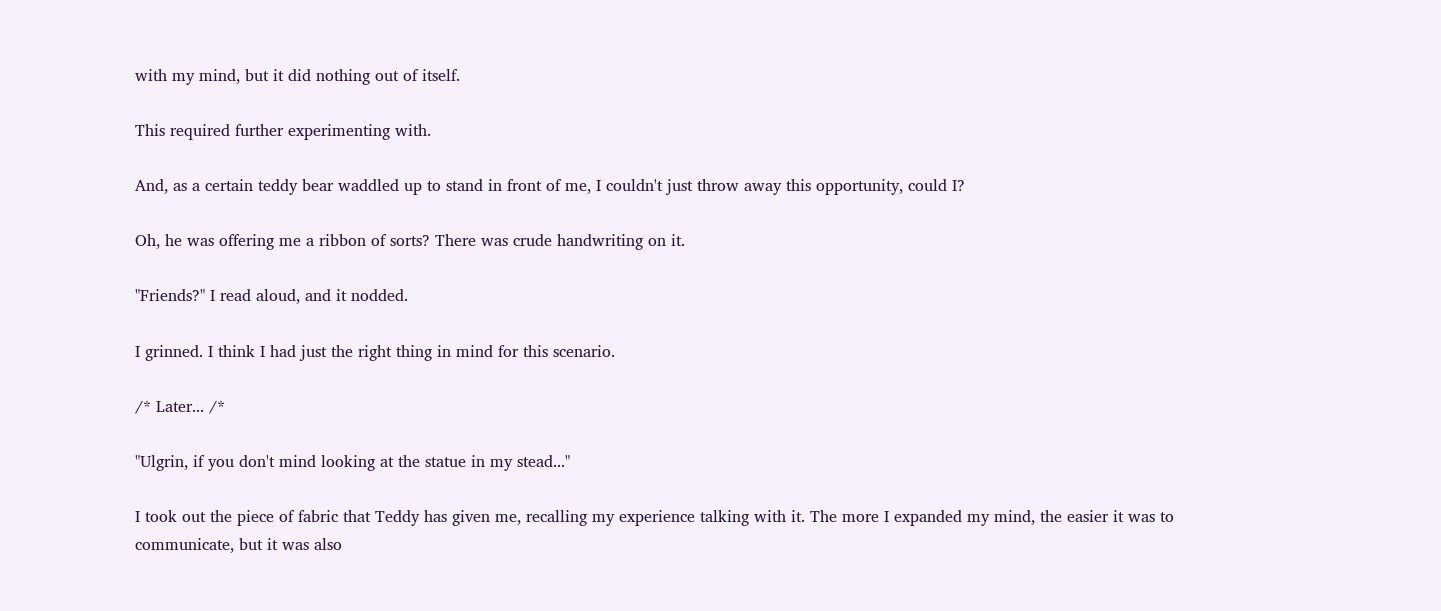with my mind, but it did nothing out of itself.

This required further experimenting with.

And, as a certain teddy bear waddled up to stand in front of me, I couldn't just throw away this opportunity, could I?

Oh, he was offering me a ribbon of sorts? There was crude handwriting on it.

"Friends?" I read aloud, and it nodded.

I grinned. I think I had just the right thing in mind for this scenario.

/* Later... /*

"Ulgrin, if you don't mind looking at the statue in my stead..."

I took out the piece of fabric that Teddy has given me, recalling my experience talking with it. The more I expanded my mind, the easier it was to communicate, but it was also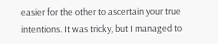easier for the other to ascertain your true intentions. It was tricky, but I managed to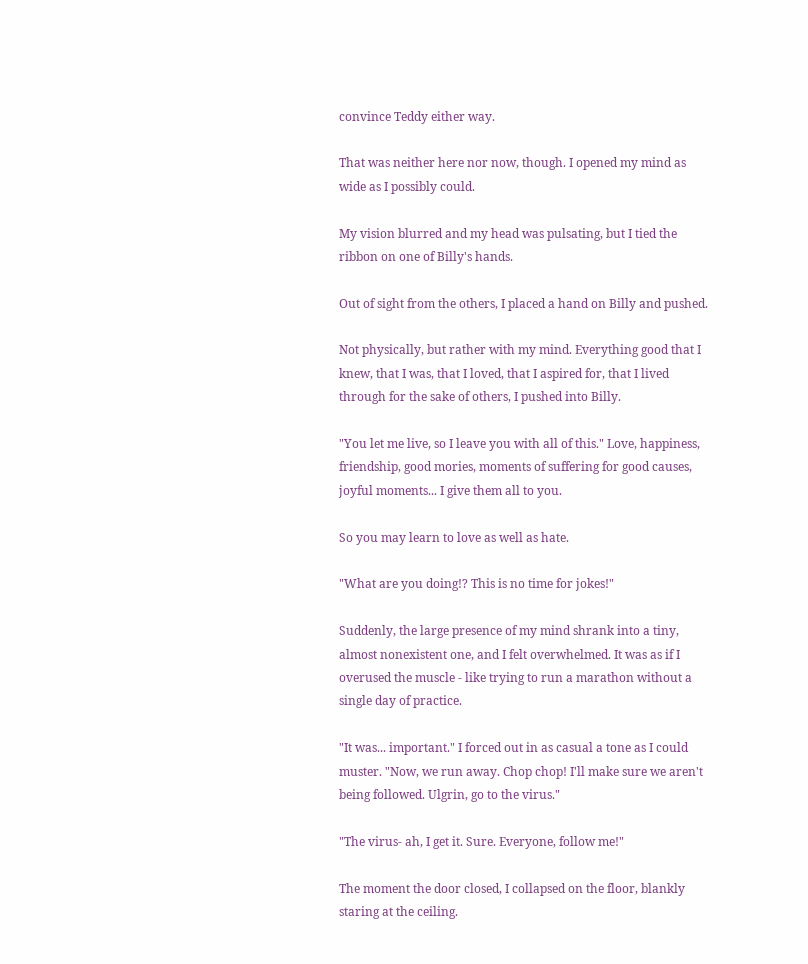convince Teddy either way.

That was neither here nor now, though. I opened my mind as wide as I possibly could.

My vision blurred and my head was pulsating, but I tied the ribbon on one of Billy's hands.

Out of sight from the others, I placed a hand on Billy and pushed.

Not physically, but rather with my mind. Everything good that I knew, that I was, that I loved, that I aspired for, that I lived through for the sake of others, I pushed into Billy.

"You let me live, so I leave you with all of this." Love, happiness, friendship, good mories, moments of suffering for good causes, joyful moments... I give them all to you.

So you may learn to love as well as hate.

"What are you doing!? This is no time for jokes!"

Suddenly, the large presence of my mind shrank into a tiny, almost nonexistent one, and I felt overwhelmed. It was as if I overused the muscle - like trying to run a marathon without a single day of practice.

"It was... important." I forced out in as casual a tone as I could muster. "Now, we run away. Chop chop! I'll make sure we aren't being followed. Ulgrin, go to the virus."

"The virus- ah, I get it. Sure. Everyone, follow me!"

The moment the door closed, I collapsed on the floor, blankly staring at the ceiling.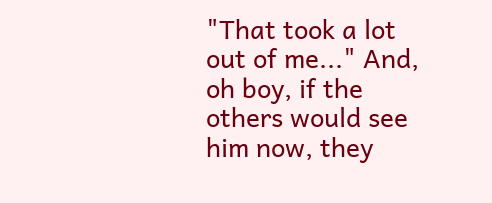"That took a lot out of me..." And, oh boy, if the others would see him now, they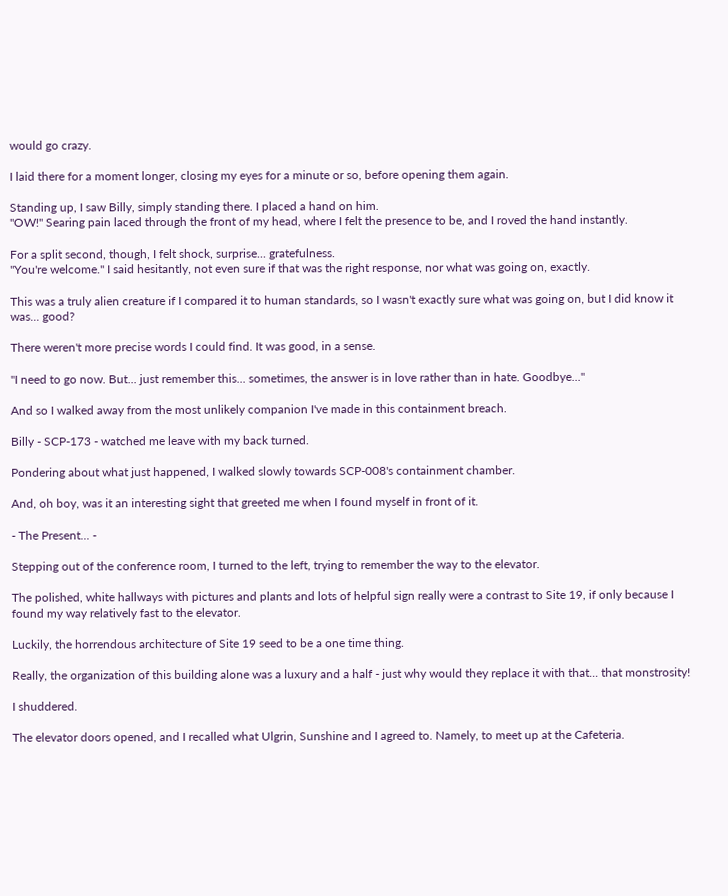would go crazy.

I laid there for a moment longer, closing my eyes for a minute or so, before opening them again.

Standing up, I saw Billy, simply standing there. I placed a hand on him.
"OW!" Searing pain laced through the front of my head, where I felt the presence to be, and I roved the hand instantly.

For a split second, though, I felt shock, surprise... gratefulness.
"You're welcome." I said hesitantly, not even sure if that was the right response, nor what was going on, exactly.

This was a truly alien creature if I compared it to human standards, so I wasn't exactly sure what was going on, but I did know it was... good?

There weren't more precise words I could find. It was good, in a sense.

"I need to go now. But... just remember this... sometimes, the answer is in love rather than in hate. Goodbye..."

And so I walked away from the most unlikely companion I've made in this containment breach.

Billy - SCP-173 - watched me leave with my back turned.

Pondering about what just happened, I walked slowly towards SCP-008's containment chamber.

And, oh boy, was it an interesting sight that greeted me when I found myself in front of it.

- The Present... -

Stepping out of the conference room, I turned to the left, trying to remember the way to the elevator.

The polished, white hallways with pictures and plants and lots of helpful sign really were a contrast to Site 19, if only because I found my way relatively fast to the elevator.

Luckily, the horrendous architecture of Site 19 seed to be a one time thing.

Really, the organization of this building alone was a luxury and a half - just why would they replace it with that... that monstrosity!

I shuddered.

The elevator doors opened, and I recalled what Ulgrin, Sunshine and I agreed to. Namely, to meet up at the Cafeteria.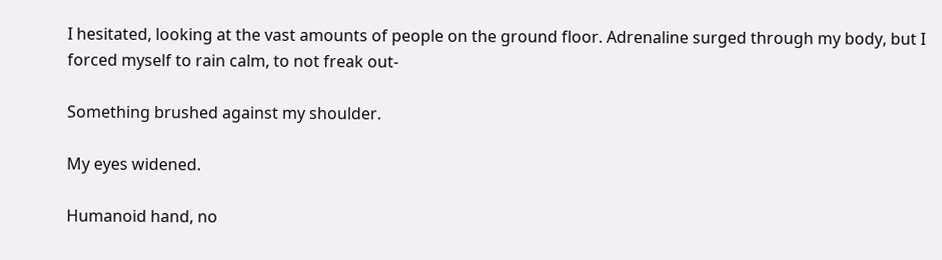I hesitated, looking at the vast amounts of people on the ground floor. Adrenaline surged through my body, but I forced myself to rain calm, to not freak out-

Something brushed against my shoulder.

My eyes widened.

Humanoid hand, no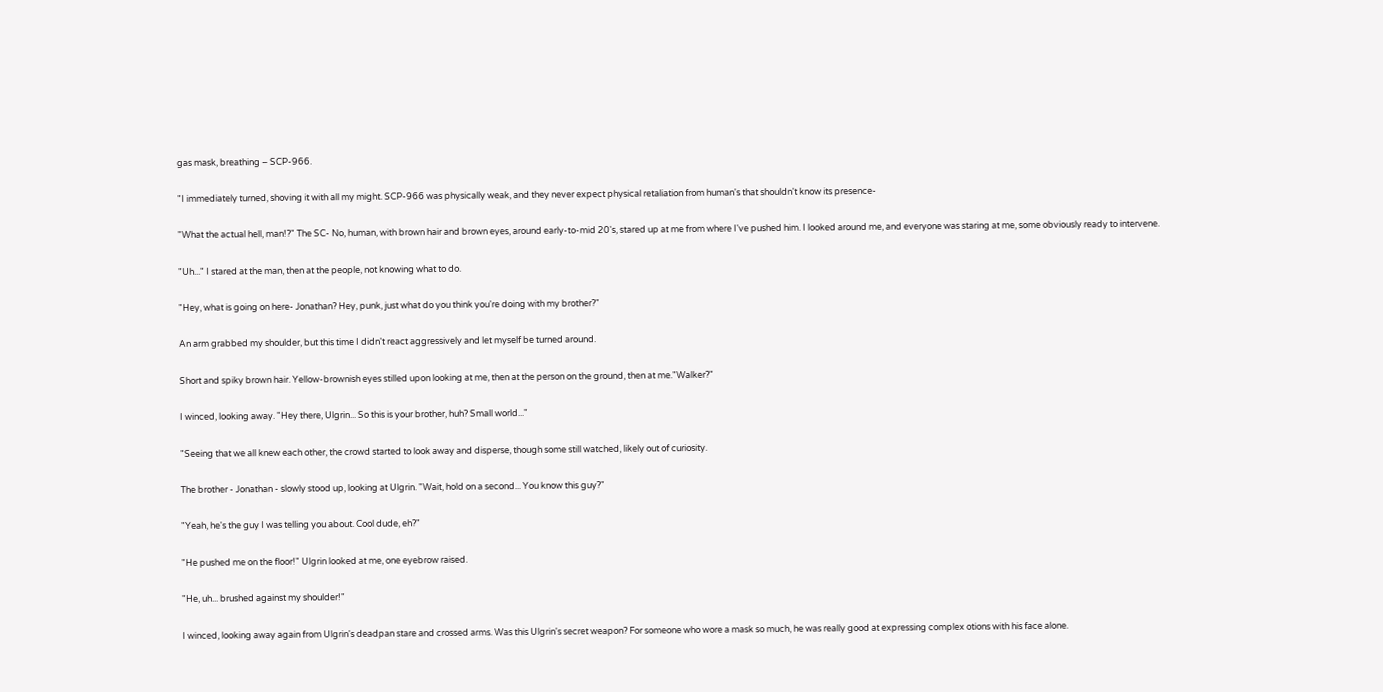gas mask, breathing – SCP-966.

"I immediately turned, shoving it with all my might. SCP-966 was physically weak, and they never expect physical retaliation from human's that shouldn't know its presence-

"What the actual hell, man!?" The SC- No, human, with brown hair and brown eyes, around early-to-mid 20's, stared up at me from where I've pushed him. I looked around me, and everyone was staring at me, some obviously ready to intervene.

"Uh..." I stared at the man, then at the people, not knowing what to do.

"Hey, what is going on here- Jonathan? Hey, punk, just what do you think you're doing with my brother?"

An arm grabbed my shoulder, but this time I didn't react aggressively and let myself be turned around.

Short and spiky brown hair. Yellow-brownish eyes stilled upon looking at me, then at the person on the ground, then at me."Walker?"

I winced, looking away. "Hey there, Ulgrin... So this is your brother, huh? Small world..."

"Seeing that we all knew each other, the crowd started to look away and disperse, though some still watched, likely out of curiosity.

The brother - Jonathan - slowly stood up, looking at Ulgrin. "Wait, hold on a second... You know this guy?"

"Yeah, he's the guy I was telling you about. Cool dude, eh?"

"He pushed me on the floor!" Ulgrin looked at me, one eyebrow raised.

"He, uh... brushed against my shoulder!"

I winced, looking away again from Ulgrin's deadpan stare and crossed arms. Was this Ulgrin's secret weapon? For someone who wore a mask so much, he was really good at expressing complex otions with his face alone.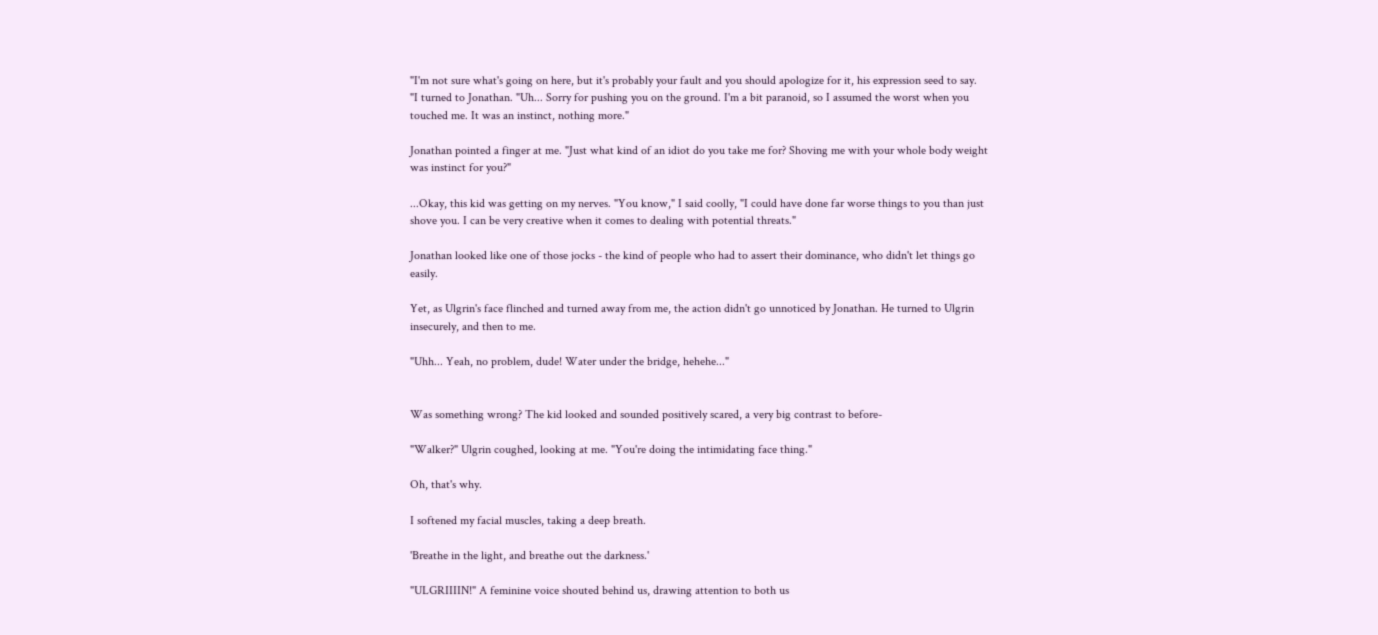"I'm not sure what's going on here, but it's probably your fault and you should apologize for it, his expression seed to say.
"I turned to Jonathan. "Uh... Sorry for pushing you on the ground. I'm a bit paranoid, so I assumed the worst when you touched me. It was an instinct, nothing more."

Jonathan pointed a finger at me. "Just what kind of an idiot do you take me for? Shoving me with your whole body weight was instinct for you?"

...Okay, this kid was getting on my nerves. "You know," I said coolly, "I could have done far worse things to you than just shove you. I can be very creative when it comes to dealing with potential threats."

Jonathan looked like one of those jocks - the kind of people who had to assert their dominance, who didn't let things go easily.

Yet, as Ulgrin's face flinched and turned away from me, the action didn't go unnoticed by Jonathan. He turned to Ulgrin insecurely, and then to me.

"Uhh... Yeah, no problem, dude! Water under the bridge, hehehe..."


Was something wrong? The kid looked and sounded positively scared, a very big contrast to before-

"Walker?" Ulgrin coughed, looking at me. "You're doing the intimidating face thing."

Oh, that's why.

I softened my facial muscles, taking a deep breath.

'Breathe in the light, and breathe out the darkness.'

"ULGRIIIIN!" A feminine voice shouted behind us, drawing attention to both us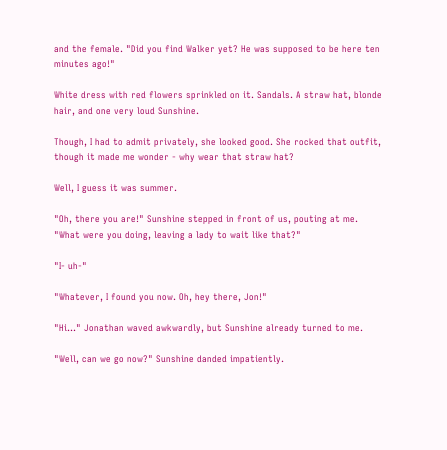and the female. "Did you find Walker yet? He was supposed to be here ten minutes ago!"

White dress with red flowers sprinkled on it. Sandals. A straw hat, blonde hair, and one very loud Sunshine.

Though, I had to admit privately, she looked good. She rocked that outfit, though it made me wonder - why wear that straw hat?

Well, I guess it was summer.

"Oh, there you are!" Sunshine stepped in front of us, pouting at me. "What were you doing, leaving a lady to wait like that?"

"I- uh-"

"Whatever, I found you now. Oh, hey there, Jon!"

"Hi..." Jonathan waved awkwardly, but Sunshine already turned to me.

"Well, can we go now?" Sunshine danded impatiently.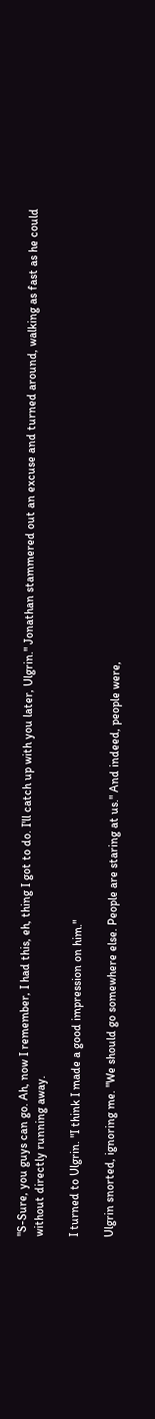"S-Sure, you guys can go. Ah, now I remember, I had this, eh, thing I got to do. I'll catch up with you later, Ulgrin." Jonathan stammered out an excuse and turned around, walking as fast as he could without directly running away.

I turned to Ulgrin. "I think I made a good impression on him."

Ulgrin snorted, ignoring me. "We should go somewhere else. People are staring at us." And indeed, people were,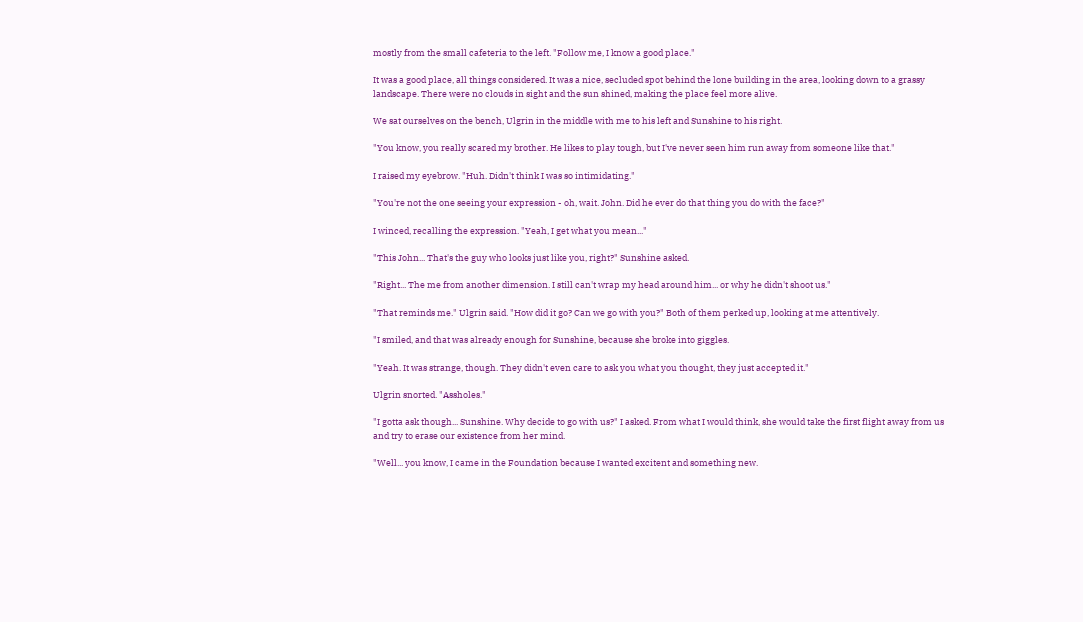mostly from the small cafeteria to the left. "Follow me, I know a good place."

It was a good place, all things considered. It was a nice, secluded spot behind the lone building in the area, looking down to a grassy landscape. There were no clouds in sight and the sun shined, making the place feel more alive.

We sat ourselves on the bench, Ulgrin in the middle with me to his left and Sunshine to his right.

"You know, you really scared my brother. He likes to play tough, but I've never seen him run away from someone like that."

I raised my eyebrow. "Huh. Didn't think I was so intimidating."

"You're not the one seeing your expression - oh, wait. John. Did he ever do that thing you do with the face?"

I winced, recalling the expression. "Yeah, I get what you mean..."

"This John... That's the guy who looks just like you, right?" Sunshine asked.

"Right... The me from another dimension. I still can't wrap my head around him... or why he didn't shoot us."

"That reminds me." Ulgrin said. "How did it go? Can we go with you?" Both of them perked up, looking at me attentively.

"I smiled, and that was already enough for Sunshine, because she broke into giggles.

"Yeah. It was strange, though. They didn't even care to ask you what you thought, they just accepted it."

Ulgrin snorted. "Assholes."

"I gotta ask though... Sunshine. Why decide to go with us?" I asked. From what I would think, she would take the first flight away from us and try to erase our existence from her mind.

"Well... you know, I came in the Foundation because I wanted excitent and something new.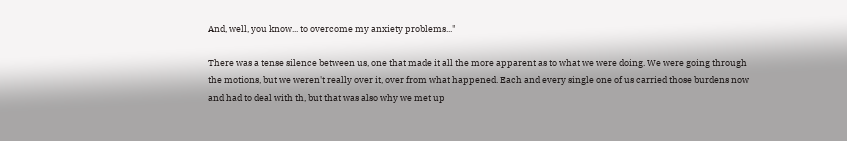And, well, you know... to overcome my anxiety problems..."

There was a tense silence between us, one that made it all the more apparent as to what we were doing. We were going through the motions, but we weren't really over it, over from what happened. Each and every single one of us carried those burdens now and had to deal with th, but that was also why we met up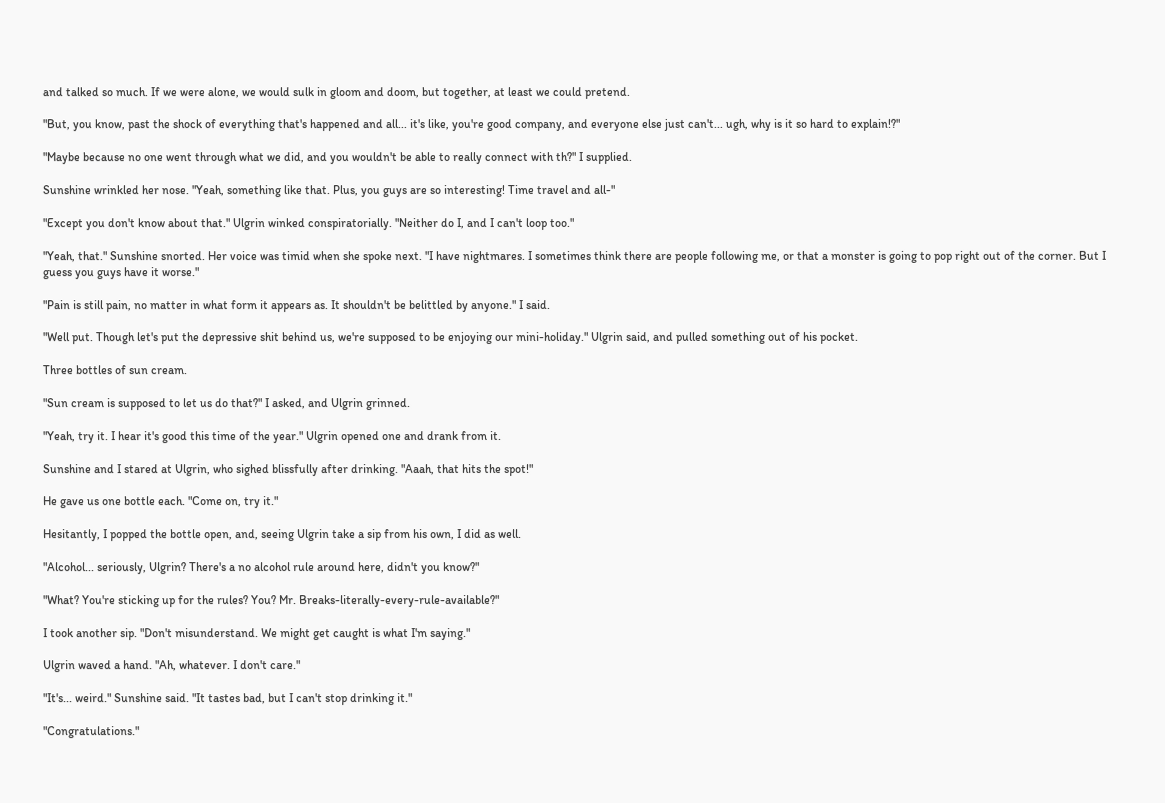and talked so much. If we were alone, we would sulk in gloom and doom, but together, at least we could pretend.

"But, you know, past the shock of everything that's happened and all... it's like, you're good company, and everyone else just can't... ugh, why is it so hard to explain!?"

"Maybe because no one went through what we did, and you wouldn't be able to really connect with th?" I supplied.

Sunshine wrinkled her nose. "Yeah, something like that. Plus, you guys are so interesting! Time travel and all-"

"Except you don't know about that." Ulgrin winked conspiratorially. "Neither do I, and I can't loop too."

"Yeah, that." Sunshine snorted. Her voice was timid when she spoke next. "I have nightmares. I sometimes think there are people following me, or that a monster is going to pop right out of the corner. But I guess you guys have it worse."

"Pain is still pain, no matter in what form it appears as. It shouldn't be belittled by anyone." I said.

"Well put. Though let's put the depressive shit behind us, we're supposed to be enjoying our mini-holiday." Ulgrin said, and pulled something out of his pocket.

Three bottles of sun cream.

"Sun cream is supposed to let us do that?" I asked, and Ulgrin grinned.

"Yeah, try it. I hear it's good this time of the year." Ulgrin opened one and drank from it.

Sunshine and I stared at Ulgrin, who sighed blissfully after drinking. "Aaah, that hits the spot!"

He gave us one bottle each. "Come on, try it."

Hesitantly, I popped the bottle open, and, seeing Ulgrin take a sip from his own, I did as well.

"Alcohol... seriously, Ulgrin? There's a no alcohol rule around here, didn't you know?"

"What? You're sticking up for the rules? You? Mr. Breaks-literally-every-rule-available?"

I took another sip. "Don't misunderstand. We might get caught is what I'm saying."

Ulgrin waved a hand. "Ah, whatever. I don't care."

"It's... weird." Sunshine said. "It tastes bad, but I can't stop drinking it."

"Congratulations."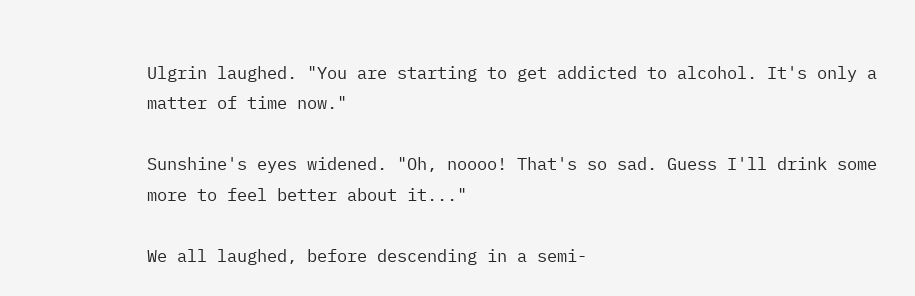Ulgrin laughed. "You are starting to get addicted to alcohol. It's only a matter of time now."

Sunshine's eyes widened. "Oh, noooo! That's so sad. Guess I'll drink some more to feel better about it..."

We all laughed, before descending in a semi-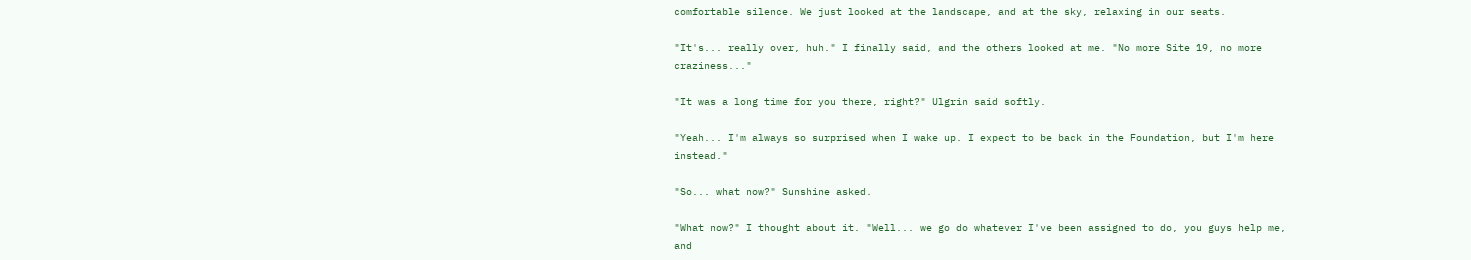comfortable silence. We just looked at the landscape, and at the sky, relaxing in our seats.

"It's... really over, huh." I finally said, and the others looked at me. "No more Site 19, no more craziness..."

"It was a long time for you there, right?" Ulgrin said softly.

"Yeah... I'm always so surprised when I wake up. I expect to be back in the Foundation, but I'm here instead."

"So... what now?" Sunshine asked.

"What now?" I thought about it. "Well... we go do whatever I've been assigned to do, you guys help me, and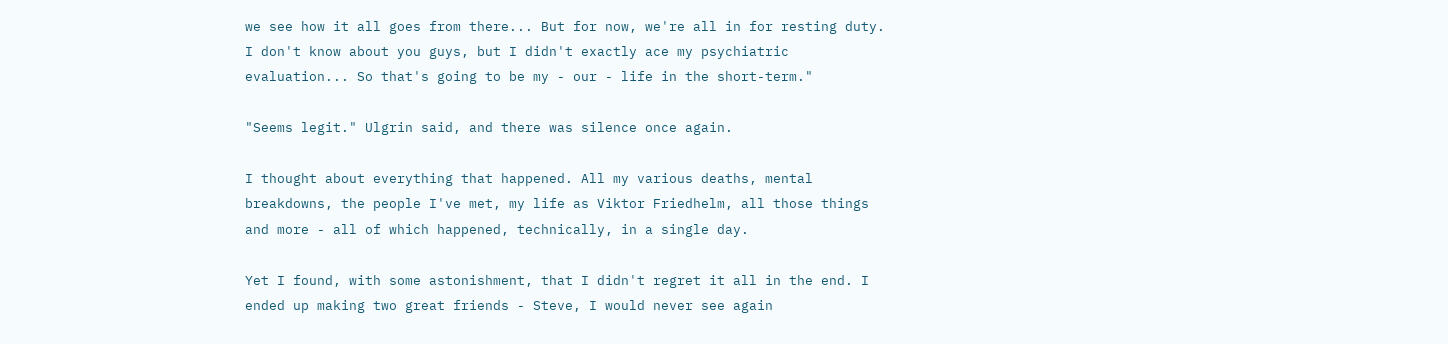we see how it all goes from there... But for now, we're all in for resting duty. I don't know about you guys, but I didn't exactly ace my psychiatric evaluation... So that's going to be my - our - life in the short-term."

"Seems legit." Ulgrin said, and there was silence once again.

I thought about everything that happened. All my various deaths, mental breakdowns, the people I've met, my life as Viktor Friedhelm, all those things and more - all of which happened, technically, in a single day.

Yet I found, with some astonishment, that I didn't regret it all in the end. I ended up making two great friends - Steve, I would never see again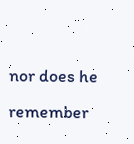nor does he remember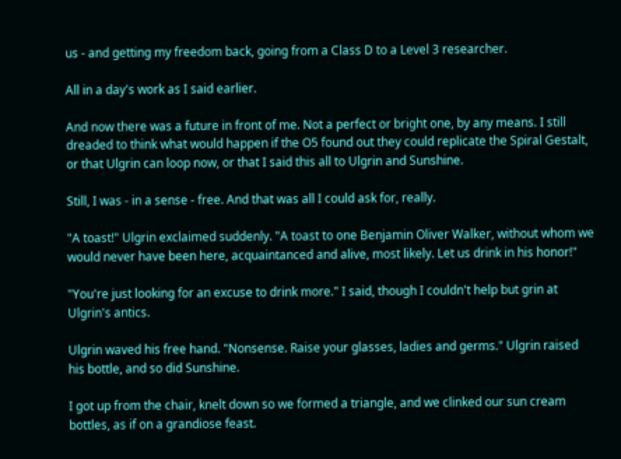us - and getting my freedom back, going from a Class D to a Level 3 researcher.

All in a day's work as I said earlier.

And now there was a future in front of me. Not a perfect or bright one, by any means. I still dreaded to think what would happen if the O5 found out they could replicate the Spiral Gestalt, or that Ulgrin can loop now, or that I said this all to Ulgrin and Sunshine.

Still, I was - in a sense - free. And that was all I could ask for, really.

"A toast!" Ulgrin exclaimed suddenly. "A toast to one Benjamin Oliver Walker, without whom we would never have been here, acquaintanced and alive, most likely. Let us drink in his honor!"

"You're just looking for an excuse to drink more." I said, though I couldn't help but grin at Ulgrin's antics.

Ulgrin waved his free hand. "Nonsense. Raise your glasses, ladies and germs." Ulgrin raised his bottle, and so did Sunshine.

I got up from the chair, knelt down so we formed a triangle, and we clinked our sun cream bottles, as if on a grandiose feast.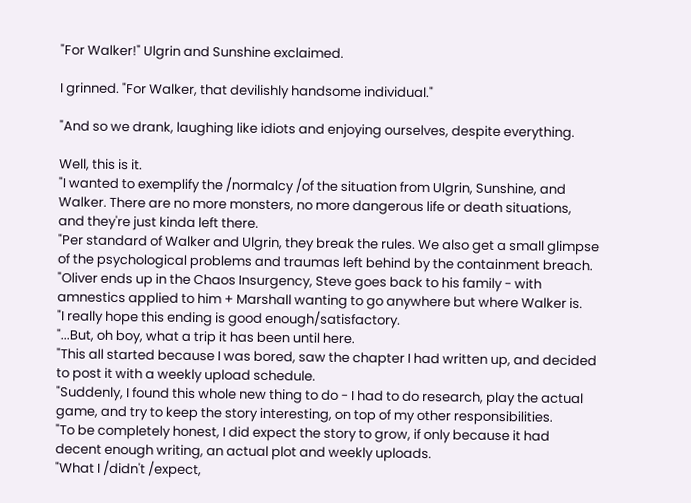"For Walker!" Ulgrin and Sunshine exclaimed.

I grinned. "For Walker, that devilishly handsome individual."

"And so we drank, laughing like idiots and enjoying ourselves, despite everything.

Well, this is it.
"I wanted to exemplify the /normalcy /of the situation from Ulgrin, Sunshine, and Walker. There are no more monsters, no more dangerous life or death situations, and they're just kinda left there.
"Per standard of Walker and Ulgrin, they break the rules. We also get a small glimpse of the psychological problems and traumas left behind by the containment breach.
"Oliver ends up in the Chaos Insurgency, Steve goes back to his family - with amnestics applied to him + Marshall wanting to go anywhere but where Walker is.
"I really hope this ending is good enough/satisfactory.
"...But, oh boy, what a trip it has been until here.
"This all started because I was bored, saw the chapter I had written up, and decided to post it with a weekly upload schedule.
"Suddenly, I found this whole new thing to do - I had to do research, play the actual game, and try to keep the story interesting, on top of my other responsibilities.
"To be completely honest, I did expect the story to grow, if only because it had decent enough writing, an actual plot and weekly uploads.
"What I /didn't /expect,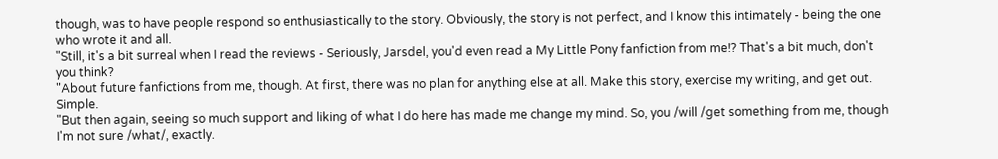though, was to have people respond so enthusiastically to the story. Obviously, the story is not perfect, and I know this intimately - being the one who wrote it and all.
"Still, it's a bit surreal when I read the reviews - Seriously, Jarsdel, you'd even read a My Little Pony fanfiction from me!? That's a bit much, don't you think?
"About future fanfictions from me, though. At first, there was no plan for anything else at all. Make this story, exercise my writing, and get out. Simple.
"But then again, seeing so much support and liking of what I do here has made me change my mind. So, you /will /get something from me, though I'm not sure /what/, exactly.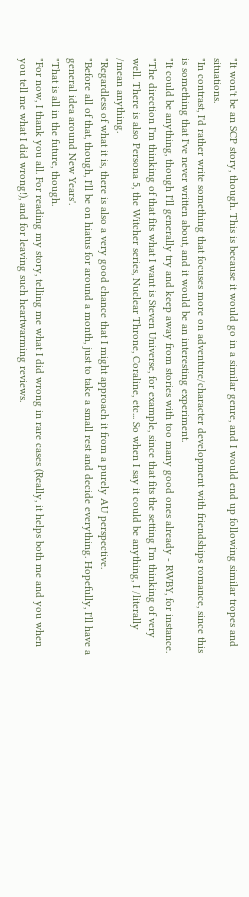"It won't be an SCP story, though. This is because it would go in a similar genre, and I would end up following similar tropes and situations.
"In contrast, I'd rather write something that focuses more on adventure/character development with friendships romance, since this is something that I've never written about, and it would be an interesting experiment.
"It could be anything, though I'll generally try and keep away from stories with too many good ones already - RWBY, for instance.
"The direction I'm thinking of that fits what I want is Steven Universe, for example, since that fits the setting I'm thinking of very well. There is also Persona 5, the Witcher series, Nuclear Throne, Coraline, etc... So when I say it could be anything, I /literally /mean anything.
"Regardless of what it is, there is also a very good chance that I might approach it from a purely AU perspective.
"Before all of that, though, I'll be on hiatus for around a month, just to take a small rest and decide everything. Hopefully, I'll have a general idea around New Years'.
"That is all in the future, though.
"For now, I thank you all. For reading my story, telling me what I did wrong in rare cases (Really, it helps both me and you when you tell me what I did wrong!), and for leaving such heartwarming reviews.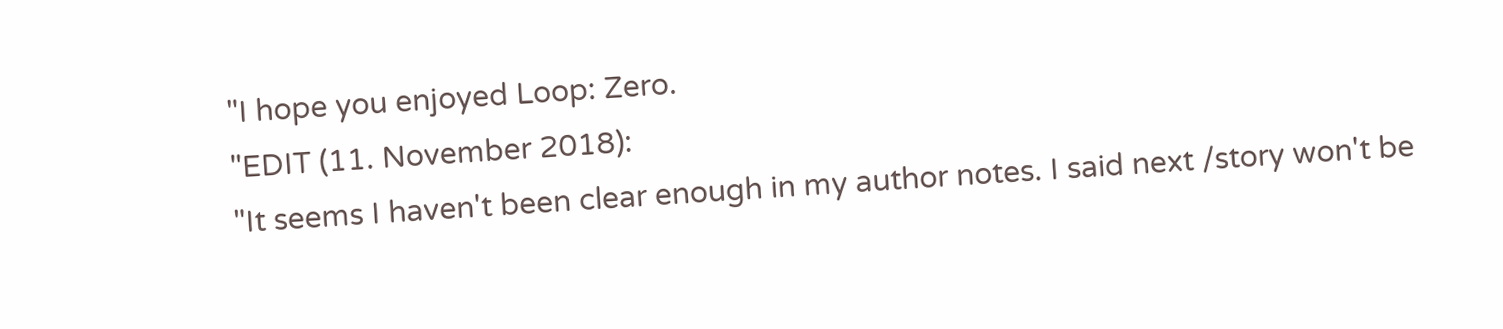"I hope you enjoyed Loop: Zero.
"EDIT (11. November 2018):
"It seems I haven't been clear enough in my author notes. I said next /story won't be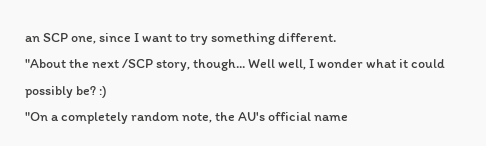an SCP one, since I want to try something different.
"About the next /SCP story, though... Well well, I wonder what it could possibly be? :)
"On a completely random note, the AU's official name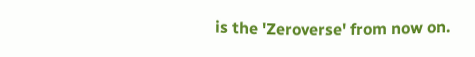is the 'Zeroverse' from now on.